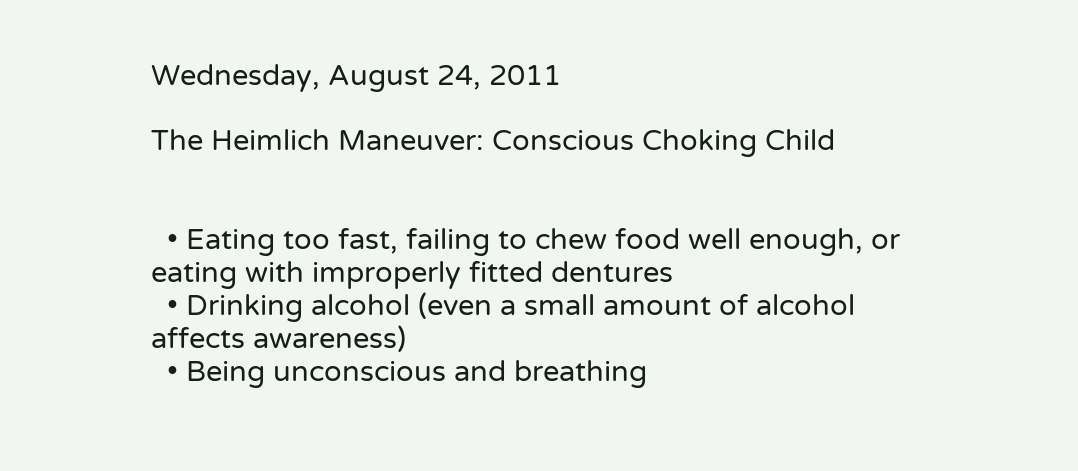Wednesday, August 24, 2011

The Heimlich Maneuver: Conscious Choking Child


  • Eating too fast, failing to chew food well enough, or eating with improperly fitted dentures
  • Drinking alcohol (even a small amount of alcohol affects awareness)
  • Being unconscious and breathing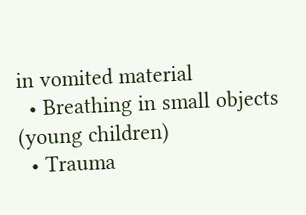in vomited material
  • Breathing in small objects (young children)
  • Trauma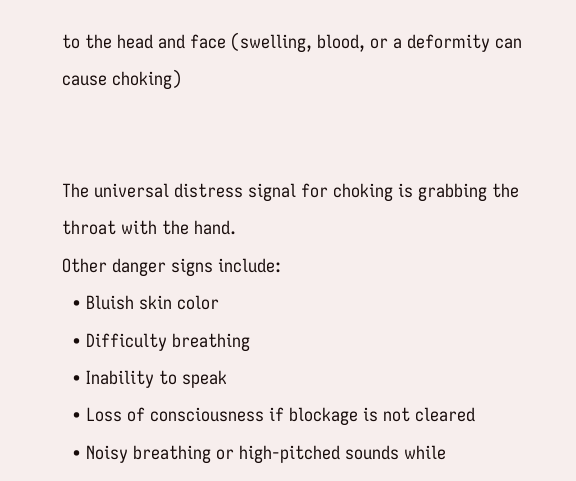to the head and face (swelling, blood, or a deformity can cause choking)


The universal distress signal for choking is grabbing the throat with the hand.
Other danger signs include:
  • Bluish skin color
  • Difficulty breathing
  • Inability to speak
  • Loss of consciousness if blockage is not cleared
  • Noisy breathing or high-pitched sounds while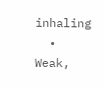inhaling
  • Weak,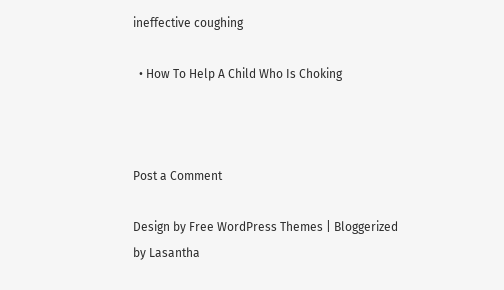ineffective coughing

  • How To Help A Child Who Is Choking



Post a Comment

Design by Free WordPress Themes | Bloggerized by Lasantha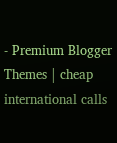- Premium Blogger Themes | cheap international calls